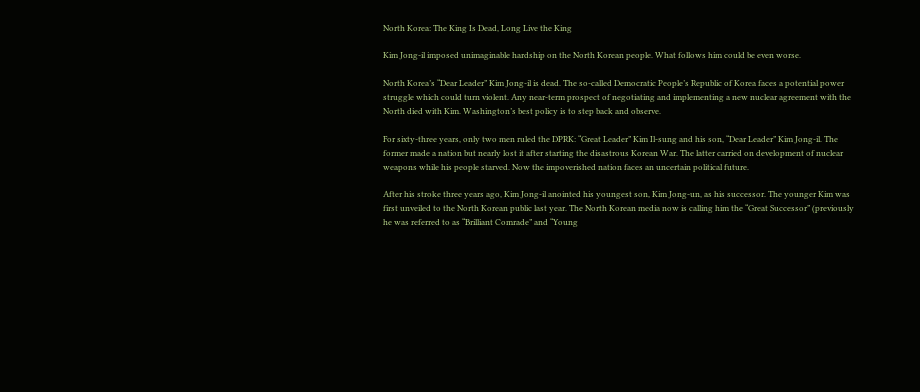North Korea: The King Is Dead, Long Live the King

Kim Jong-il imposed unimaginable hardship on the North Korean people. What follows him could be even worse.

North Korea’s “Dear Leader” Kim Jong-il is dead. The so-called Democratic People’s Republic of Korea faces a potential power struggle which could turn violent. Any near-term prospect of negotiating and implementing a new nuclear agreement with the North died with Kim. Washington’s best policy is to step back and observe.

For sixty-three years, only two men ruled the DPRK: “Great Leader” Kim Il-sung and his son, “Dear Leader” Kim Jong-il. The former made a nation but nearly lost it after starting the disastrous Korean War. The latter carried on development of nuclear weapons while his people starved. Now the impoverished nation faces an uncertain political future.

After his stroke three years ago, Kim Jong-il anointed his youngest son, Kim Jong-un, as his successor. The younger Kim was first unveiled to the North Korean public last year. The North Korean media now is calling him the “Great Successor” (previously he was referred to as “Brilliant Comrade” and “Young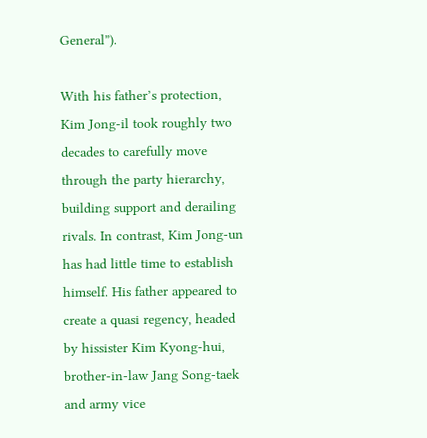General”).

With his father’s protection, Kim Jong-il took roughly two decades to carefully move through the party hierarchy, building support and derailing rivals. In contrast, Kim Jong-un has had little time to establish himself. His father appeared to create a quasi regency, headed by hissister Kim Kyong-hui, brother-in-law Jang Song-taek and army vice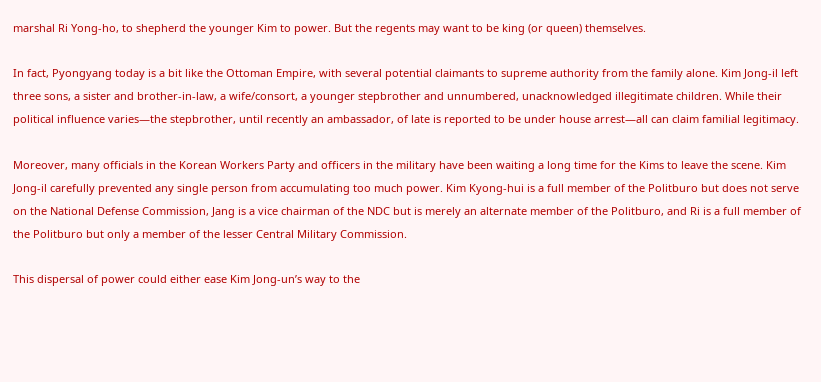marshal Ri Yong-ho, to shepherd the younger Kim to power. But the regents may want to be king (or queen) themselves.

In fact, Pyongyang today is a bit like the Ottoman Empire, with several potential claimants to supreme authority from the family alone. Kim Jong-il left three sons, a sister and brother-in-law, a wife/consort, a younger stepbrother and unnumbered, unacknowledged illegitimate children. While their political influence varies—the stepbrother, until recently an ambassador, of late is reported to be under house arrest—all can claim familial legitimacy.

Moreover, many officials in the Korean Workers Party and officers in the military have been waiting a long time for the Kims to leave the scene. Kim Jong-il carefully prevented any single person from accumulating too much power. Kim Kyong-hui is a full member of the Politburo but does not serve on the National Defense Commission, Jang is a vice chairman of the NDC but is merely an alternate member of the Politburo, and Ri is a full member of the Politburo but only a member of the lesser Central Military Commission.

This dispersal of power could either ease Kim Jong-un’s way to the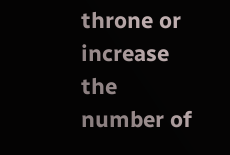throne or increase the number of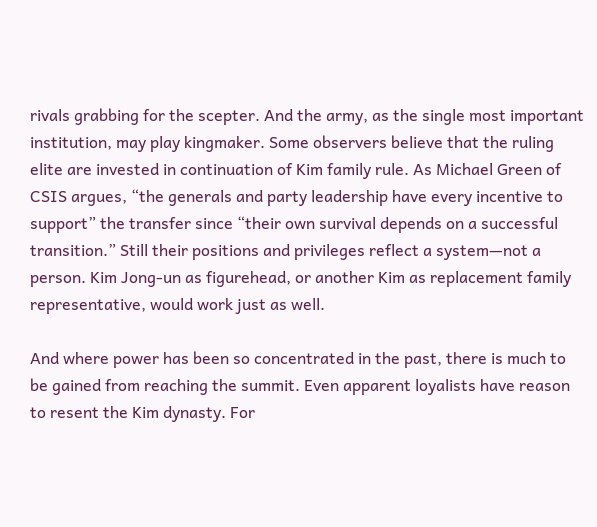rivals grabbing for the scepter. And the army, as the single most important institution, may play kingmaker. Some observers believe that the ruling elite are invested in continuation of Kim family rule. As Michael Green of CSIS argues, “the generals and party leadership have every incentive to support” the transfer since “their own survival depends on a successful transition.” Still their positions and privileges reflect a system—not a person. Kim Jong-un as figurehead, or another Kim as replacement family representative, would work just as well.

And where power has been so concentrated in the past, there is much to be gained from reaching the summit. Even apparent loyalists have reason to resent the Kim dynasty. For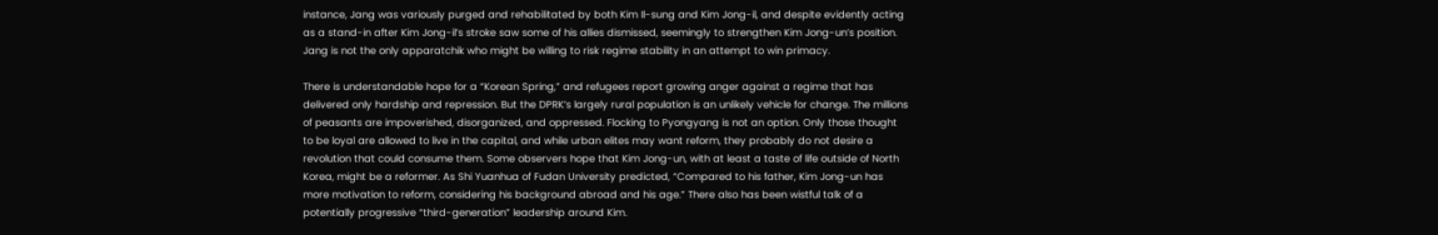instance, Jang was variously purged and rehabilitated by both Kim Il-sung and Kim Jong-il, and despite evidently acting as a stand-in after Kim Jong-il’s stroke saw some of his allies dismissed, seemingly to strengthen Kim Jong-un’s position. Jang is not the only apparatchik who might be willing to risk regime stability in an attempt to win primacy.

There is understandable hope for a “Korean Spring,” and refugees report growing anger against a regime that has delivered only hardship and repression. But the DPRK’s largely rural population is an unlikely vehicle for change. The millions of peasants are impoverished, disorganized, and oppressed. Flocking to Pyongyang is not an option. Only those thought to be loyal are allowed to live in the capital, and while urban elites may want reform, they probably do not desire a revolution that could consume them. Some observers hope that Kim Jong-un, with at least a taste of life outside of North Korea, might be a reformer. As Shi Yuanhua of Fudan University predicted, “Compared to his father, Kim Jong-un has more motivation to reform, considering his background abroad and his age.” There also has been wistful talk of a potentially progressive “third-generation” leadership around Kim.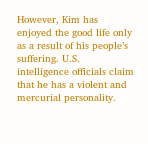However, Kim has enjoyed the good life only as a result of his people’s suffering. U.S. intelligence officials claim that he has a violent and mercurial personality.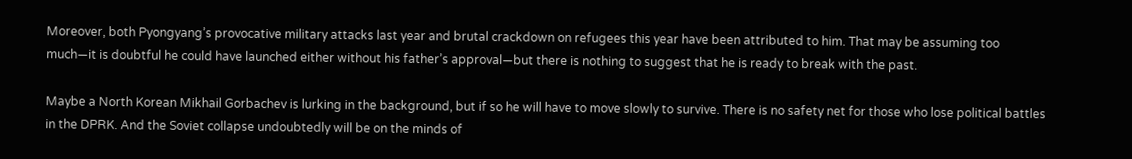Moreover, both Pyongyang’s provocative military attacks last year and brutal crackdown on refugees this year have been attributed to him. That may be assuming too much—it is doubtful he could have launched either without his father’s approval—but there is nothing to suggest that he is ready to break with the past.

Maybe a North Korean Mikhail Gorbachev is lurking in the background, but if so he will have to move slowly to survive. There is no safety net for those who lose political battles in the DPRK. And the Soviet collapse undoubtedly will be on the minds of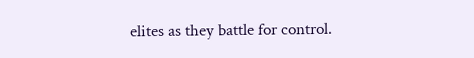elites as they battle for control.